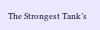The Strongest Tank’s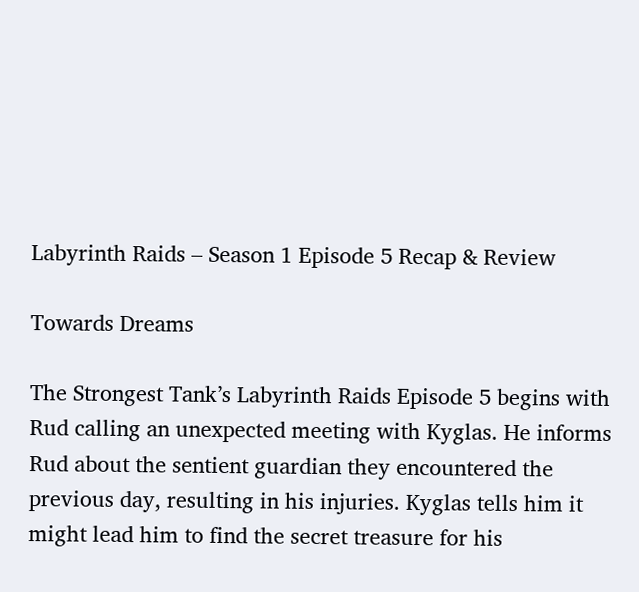Labyrinth Raids – Season 1 Episode 5 Recap & Review

Towards Dreams

The Strongest Tank’s Labyrinth Raids Episode 5 begins with Rud calling an unexpected meeting with Kyglas. He informs Rud about the sentient guardian they encountered the previous day, resulting in his injuries. Kyglas tells him it might lead him to find the secret treasure for his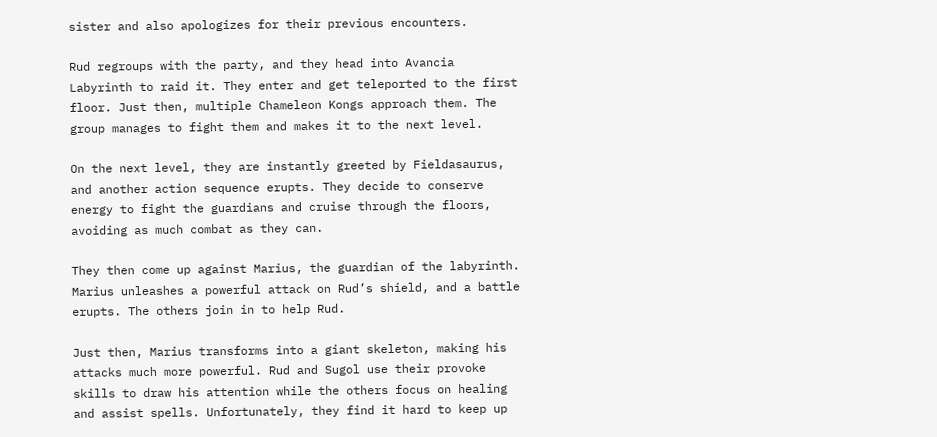sister and also apologizes for their previous encounters.

Rud regroups with the party, and they head into Avancia Labyrinth to raid it. They enter and get teleported to the first floor. Just then, multiple Chameleon Kongs approach them. The group manages to fight them and makes it to the next level.

On the next level, they are instantly greeted by Fieldasaurus, and another action sequence erupts. They decide to conserve energy to fight the guardians and cruise through the floors, avoiding as much combat as they can.

They then come up against Marius, the guardian of the labyrinth. Marius unleashes a powerful attack on Rud’s shield, and a battle erupts. The others join in to help Rud.

Just then, Marius transforms into a giant skeleton, making his attacks much more powerful. Rud and Sugol use their provoke skills to draw his attention while the others focus on healing and assist spells. Unfortunately, they find it hard to keep up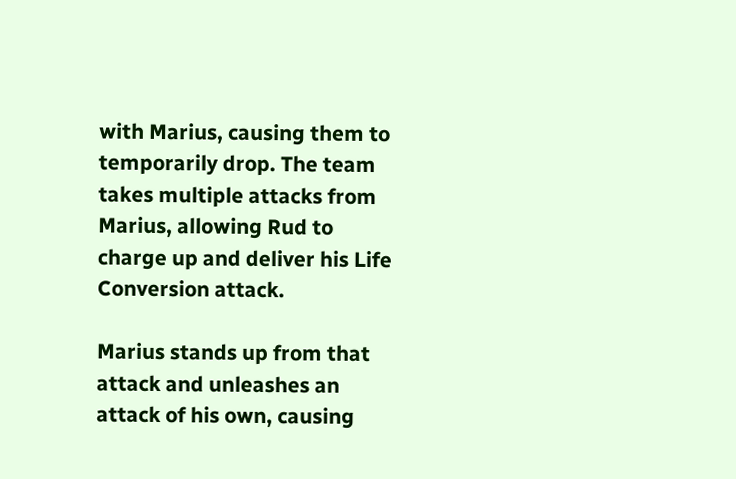with Marius, causing them to temporarily drop. The team takes multiple attacks from Marius, allowing Rud to charge up and deliver his Life Conversion attack.

Marius stands up from that attack and unleashes an attack of his own, causing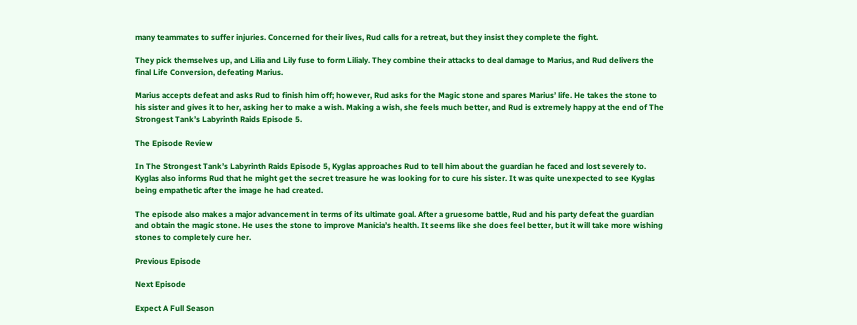many teammates to suffer injuries. Concerned for their lives, Rud calls for a retreat, but they insist they complete the fight.

They pick themselves up, and Lilia and Lily fuse to form Lilialy. They combine their attacks to deal damage to Marius, and Rud delivers the final Life Conversion, defeating Marius.

Marius accepts defeat and asks Rud to finish him off; however, Rud asks for the Magic stone and spares Marius’ life. He takes the stone to his sister and gives it to her, asking her to make a wish. Making a wish, she feels much better, and Rud is extremely happy at the end of The Strongest Tank’s Labyrinth Raids Episode 5.

The Episode Review

In The Strongest Tank’s Labyrinth Raids Episode 5, Kyglas approaches Rud to tell him about the guardian he faced and lost severely to. Kyglas also informs Rud that he might get the secret treasure he was looking for to cure his sister. It was quite unexpected to see Kyglas being empathetic after the image he had created.

The episode also makes a major advancement in terms of its ultimate goal. After a gruesome battle, Rud and his party defeat the guardian and obtain the magic stone. He uses the stone to improve Manicia’s health. It seems like she does feel better, but it will take more wishing stones to completely cure her.

Previous Episode

Next Episode

Expect A Full Season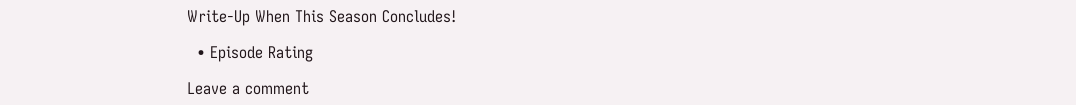Write-Up When This Season Concludes!

  • Episode Rating

Leave a comment